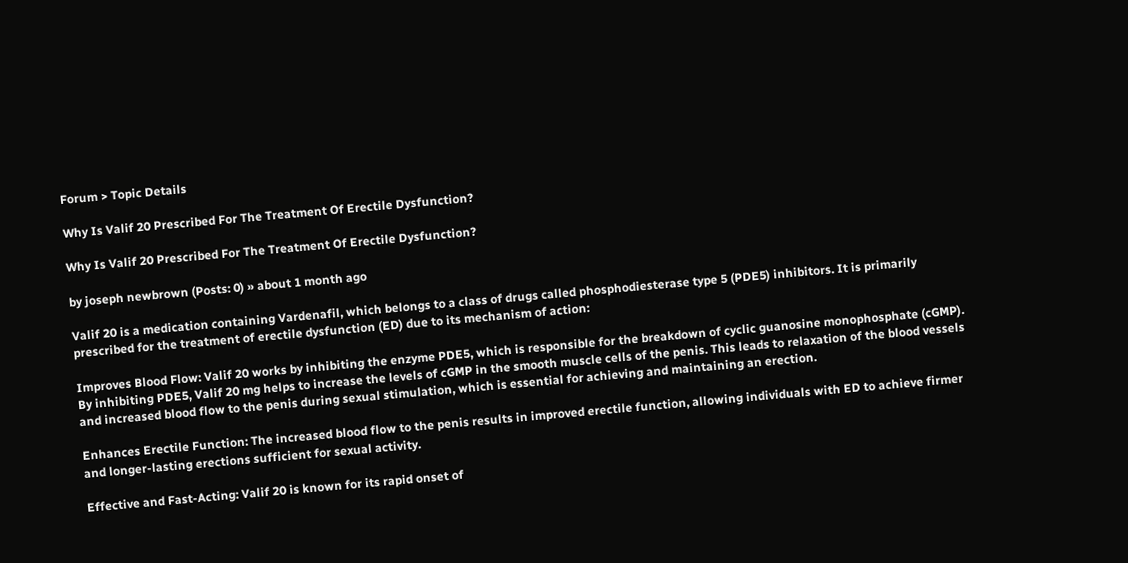Forum > Topic Details

Why Is Valif 20 Prescribed For The Treatment Of Erectile Dysfunction?

Why Is Valif 20 Prescribed For The Treatment Of Erectile Dysfunction?

by joseph newbrown (Posts: 0) » about 1 month ago

Valif 20 is a medication containing Vardenafil, which belongs to a class of drugs called phosphodiesterase type 5 (PDE5) inhibitors. It is primarily prescribed for the treatment of erectile dysfunction (ED) due to its mechanism of action:

Improves Blood Flow: Valif 20 works by inhibiting the enzyme PDE5, which is responsible for the breakdown of cyclic guanosine monophosphate (cGMP). By inhibiting PDE5, Valif 20 mg helps to increase the levels of cGMP in the smooth muscle cells of the penis. This leads to relaxation of the blood vessels and increased blood flow to the penis during sexual stimulation, which is essential for achieving and maintaining an erection.

Enhances Erectile Function: The increased blood flow to the penis results in improved erectile function, allowing individuals with ED to achieve firmer and longer-lasting erections sufficient for sexual activity.

Effective and Fast-Acting: Valif 20 is known for its rapid onset of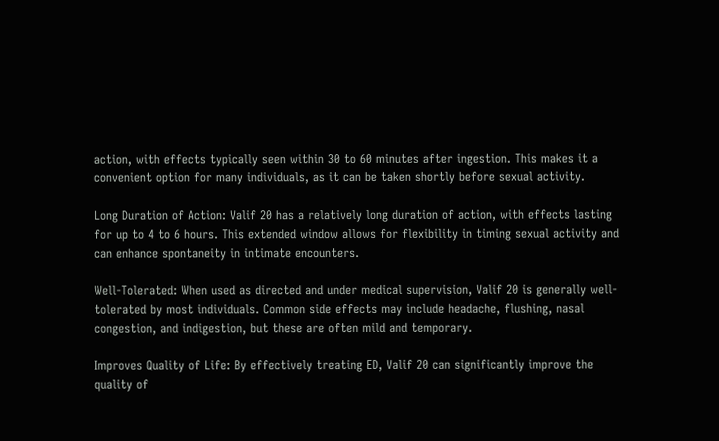action, with effects typically seen within 30 to 60 minutes after ingestion. This makes it a convenient option for many individuals, as it can be taken shortly before sexual activity.

Long Duration of Action: Valif 20 has a relatively long duration of action, with effects lasting for up to 4 to 6 hours. This extended window allows for flexibility in timing sexual activity and can enhance spontaneity in intimate encounters.

Well-Tolerated: When used as directed and under medical supervision, Valif 20 is generally well-tolerated by most individuals. Common side effects may include headache, flushing, nasal congestion, and indigestion, but these are often mild and temporary.

Improves Quality of Life: By effectively treating ED, Valif 20 can significantly improve the quality of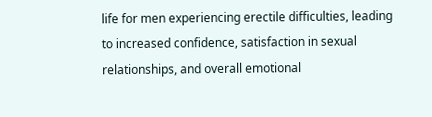life for men experiencing erectile difficulties, leading to increased confidence, satisfaction in sexual relationships, and overall emotional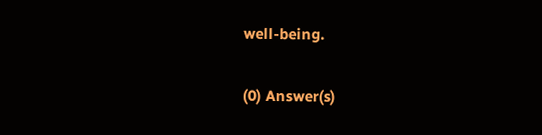well-being.

(0) Answer(s)